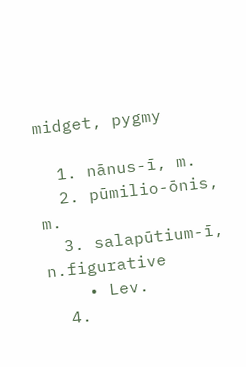midget, pygmy

  1. nānus-ī, m.
  2. pūmilio-ōnis, m.
  3. salapūtium-ī, n.figurative
    • Lev.
  4.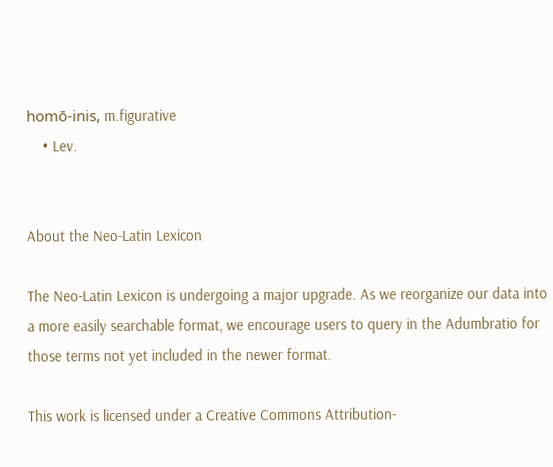homō-inis, m.figurative
    • Lev.


About the Neo-Latin Lexicon

The Neo-Latin Lexicon is undergoing a major upgrade. As we reorganize our data into a more easily searchable format, we encourage users to query in the Adumbratio for those terms not yet included in the newer format.

This work is licensed under a Creative Commons Attribution-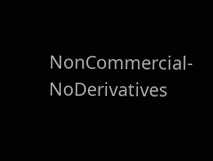NonCommercial-NoDerivatives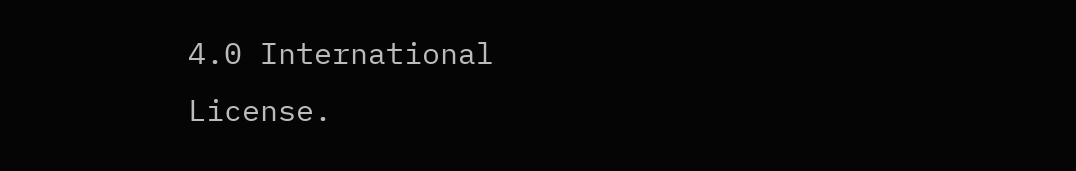4.0 International License.